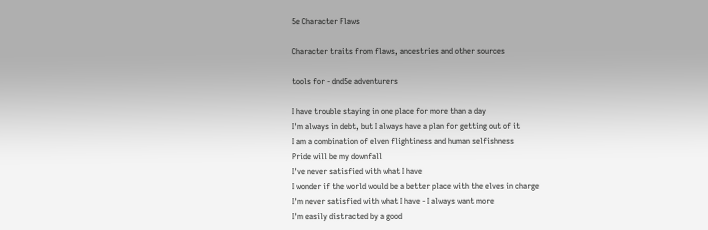5e Character Flaws

Character traits from flaws, ancestries and other sources

tools for - dnd5e adventurers

I have trouble staying in one place for more than a day
I'm always in debt, but I always have a plan for getting out of it
I am a combination of elven flightiness and human selfishness
Pride will be my downfall
I've never satisfied with what I have
I wonder if the world would be a better place with the elves in charge
I'm never satisfied with what I have - I always want more
I'm easily distracted by a good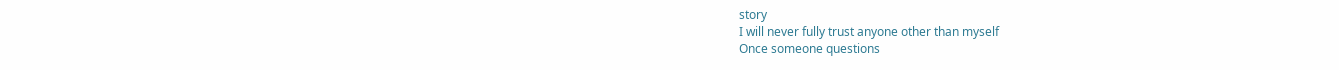story
I will never fully trust anyone other than myself
Once someone questions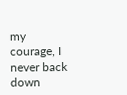my courage, I never back down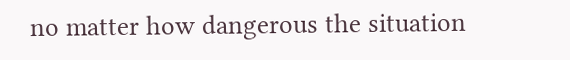no matter how dangerous the situation